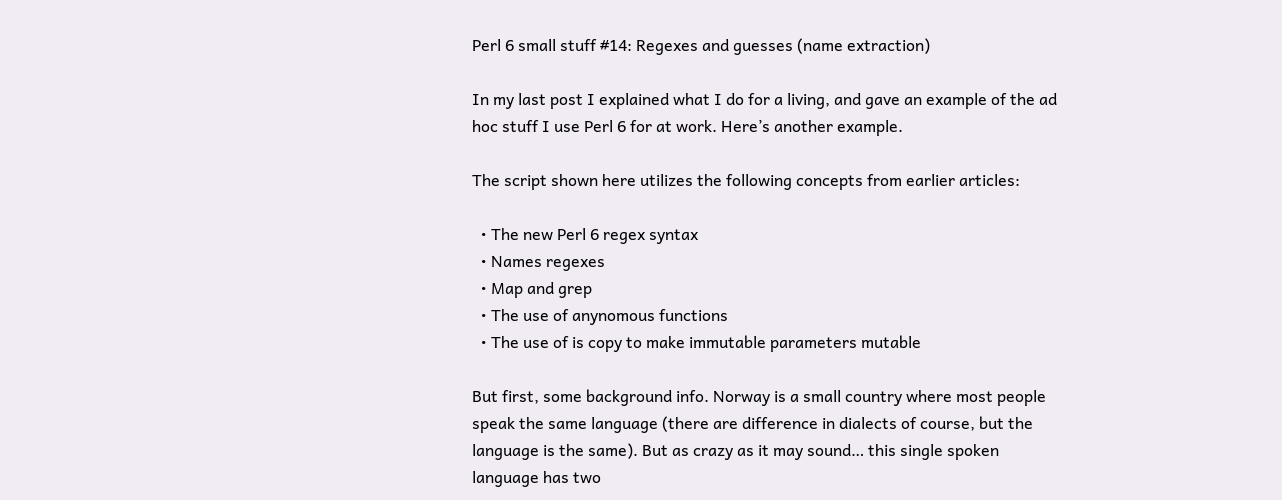Perl 6 small stuff #14: Regexes and guesses (name extraction)

In my last post I explained what I do for a living, and gave an example of the ad hoc stuff I use Perl 6 for at work. Here’s another example.

The script shown here utilizes the following concepts from earlier articles:

  • The new Perl 6 regex syntax
  • Names regexes
  • Map and grep
  • The use of anynomous functions
  • The use of is copy to make immutable parameters mutable

But first, some background info. Norway is a small country where most people speak the same language (there are difference in dialects of course, but the language is the same). But as crazy as it may sound… this single spoken language has two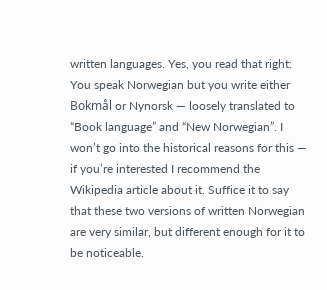written languages. Yes, you read that right: You speak Norwegian but you write either Bokmål or Nynorsk — loosely translated to “Book language” and “New Norwegian”. I won’t go into the historical reasons for this — if you’re interested I recommend the Wikipedia article about it. Suffice it to say that these two versions of written Norwegian are very similar, but different enough for it to be noticeable.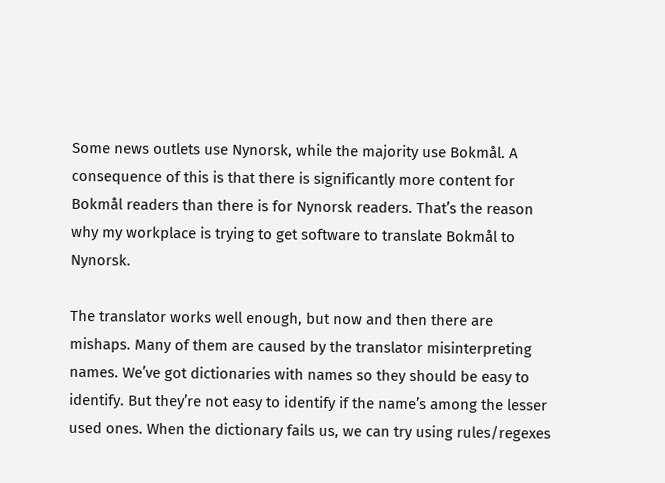Some news outlets use Nynorsk, while the majority use Bokmål. A consequence of this is that there is significantly more content for Bokmål readers than there is for Nynorsk readers. That’s the reason why my workplace is trying to get software to translate Bokmål to Nynorsk.

The translator works well enough, but now and then there are mishaps. Many of them are caused by the translator misinterpreting names. We’ve got dictionaries with names so they should be easy to identify. But they’re not easy to identify if the name’s among the lesser used ones. When the dictionary fails us, we can try using rules/regexes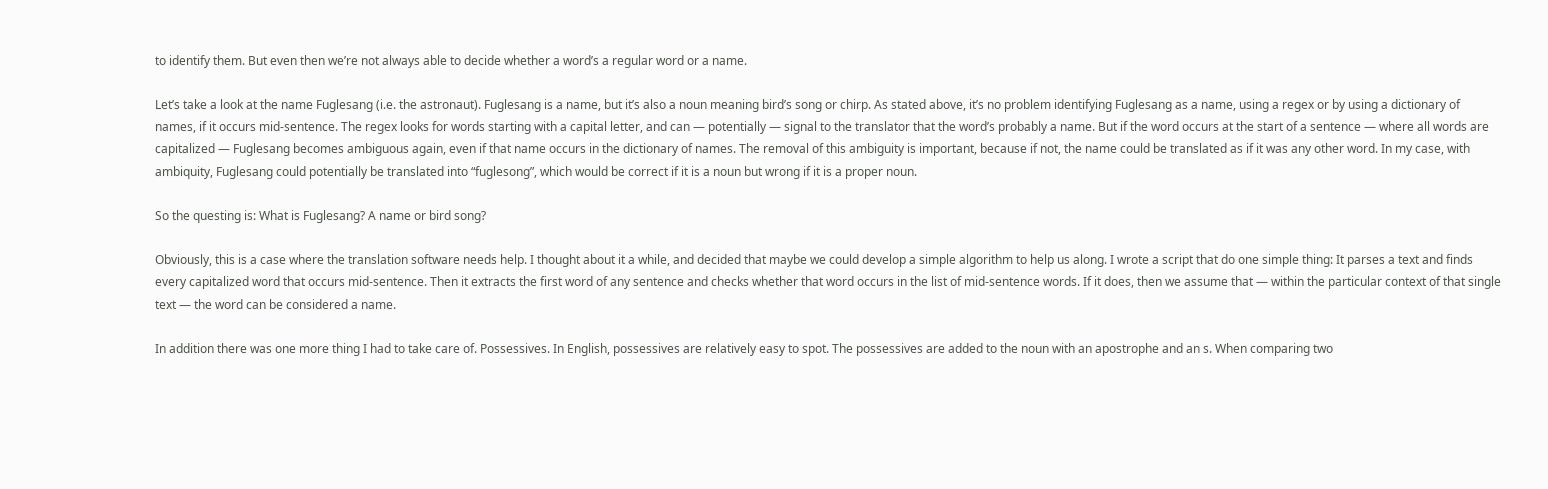to identify them. But even then we’re not always able to decide whether a word’s a regular word or a name.

Let’s take a look at the name Fuglesang (i.e. the astronaut). Fuglesang is a name, but it’s also a noun meaning bird’s song or chirp. As stated above, it’s no problem identifying Fuglesang as a name, using a regex or by using a dictionary of names, if it occurs mid-sentence. The regex looks for words starting with a capital letter, and can — potentially — signal to the translator that the word’s probably a name. But if the word occurs at the start of a sentence — where all words are capitalized — Fuglesang becomes ambiguous again, even if that name occurs in the dictionary of names. The removal of this ambiguity is important, because if not, the name could be translated as if it was any other word. In my case, with ambiquity, Fuglesang could potentially be translated into “fuglesong”, which would be correct if it is a noun but wrong if it is a proper noun.

So the questing is: What is Fuglesang? A name or bird song?

Obviously, this is a case where the translation software needs help. I thought about it a while, and decided that maybe we could develop a simple algorithm to help us along. I wrote a script that do one simple thing: It parses a text and finds every capitalized word that occurs mid-sentence. Then it extracts the first word of any sentence and checks whether that word occurs in the list of mid-sentence words. If it does, then we assume that — within the particular context of that single text — the word can be considered a name.

In addition there was one more thing I had to take care of. Possessives. In English, possessives are relatively easy to spot. The possessives are added to the noun with an apostrophe and an s. When comparing two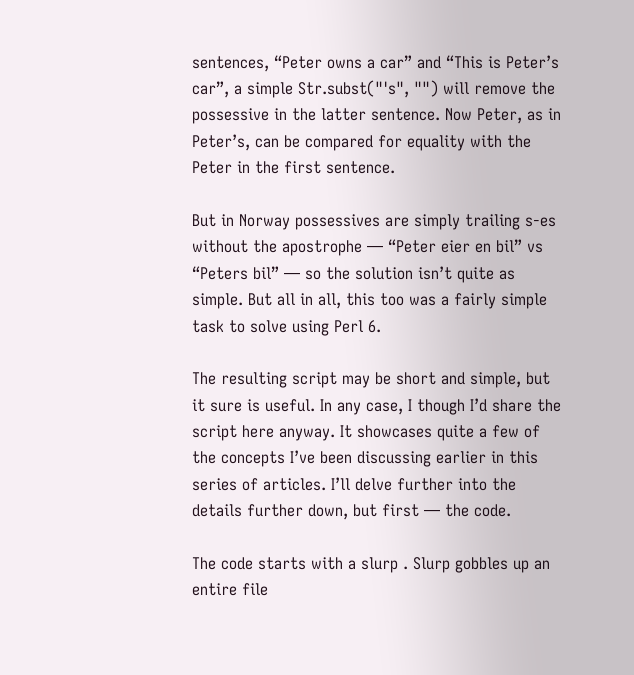sentences, “Peter owns a car” and “This is Peter’s car”, a simple Str.subst("'s", "") will remove the possessive in the latter sentence. Now Peter, as in Peter’s, can be compared for equality with the Peter in the first sentence.

But in Norway possessives are simply trailing s-es without the apostrophe — “Peter eier en bil” vs “Peters bil” — so the solution isn’t quite as simple. But all in all, this too was a fairly simple task to solve using Perl 6.

The resulting script may be short and simple, but it sure is useful. In any case, I though I’d share the script here anyway. It showcases quite a few of the concepts I’ve been discussing earlier in this series of articles. I’ll delve further into the details further down, but first — the code.

The code starts with a slurp . Slurp gobbles up an entire file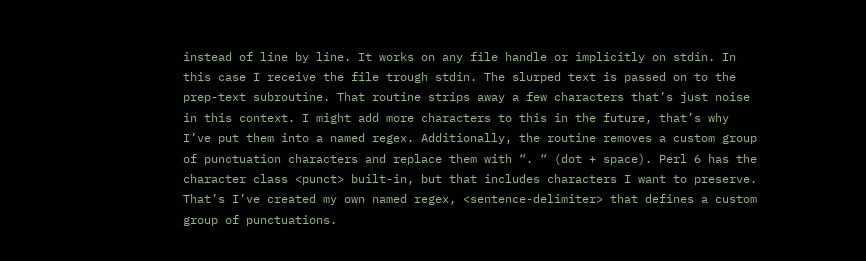instead of line by line. It works on any file handle or implicitly on stdin. In this case I receive the file trough stdin. The slurped text is passed on to the prep-text subroutine. That routine strips away a few characters that’s just noise in this context. I might add more characters to this in the future, that’s why I’ve put them into a named regex. Additionally, the routine removes a custom group of punctuation characters and replace them with “. “ (dot + space). Perl 6 has the character class <punct> built-in, but that includes characters I want to preserve. That’s I’ve created my own named regex, <sentence-delimiter> that defines a custom group of punctuations.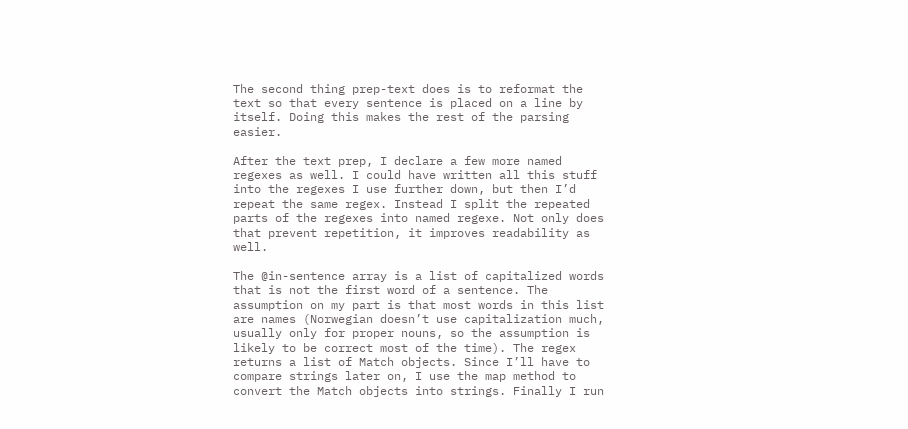The second thing prep-text does is to reformat the text so that every sentence is placed on a line by itself. Doing this makes the rest of the parsing easier.

After the text prep, I declare a few more named regexes as well. I could have written all this stuff into the regexes I use further down, but then I’d repeat the same regex. Instead I split the repeated parts of the regexes into named regexe. Not only does that prevent repetition, it improves readability as well.

The @in-sentence array is a list of capitalized words that is not the first word of a sentence. The assumption on my part is that most words in this list are names (Norwegian doesn’t use capitalization much, usually only for proper nouns, so the assumption is likely to be correct most of the time). The regex returns a list of Match objects. Since I’ll have to compare strings later on, I use the map method to convert the Match objects into strings. Finally I run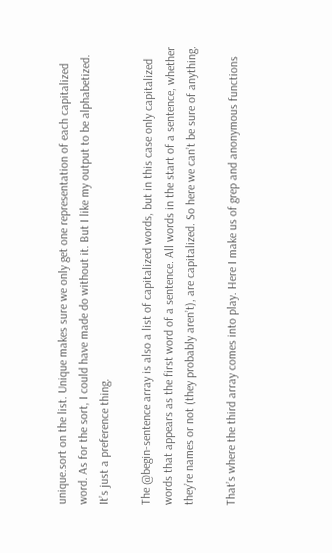unique.sort on the list. Unique makes sure we only get one representation of each capitalized word. As for the sort, I could have made do without it. But I like my output to be alphabetized. It’s just a preference thing.

The @begin-sentence array is also a list of capitalized words, but in this case only capitalized words that appears as the first word of a sentence. All words in the start of a sentence, whether they’re names or not (they probably aren’t), are capitalized. So here we can’t be sure of anything.

That’s where the third array comes into play. Here I make us of grep and anonymous functions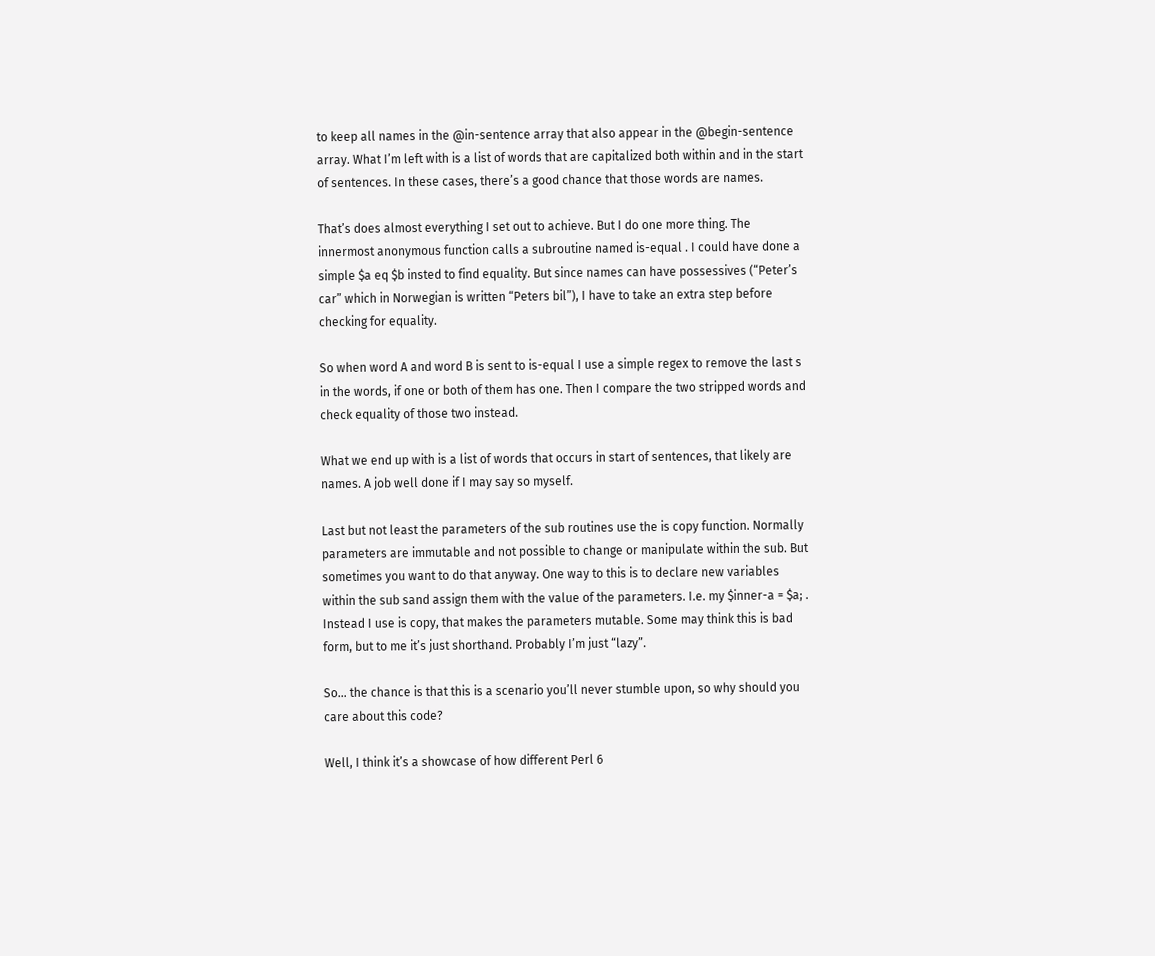to keep all names in the @in-sentence array that also appear in the @begin-sentence array. What I’m left with is a list of words that are capitalized both within and in the start of sentences. In these cases, there’s a good chance that those words are names.

That’s does almost everything I set out to achieve. But I do one more thing. The innermost anonymous function calls a subroutine named is-equal . I could have done a simple $a eq $b insted to find equality. But since names can have possessives (“Peter’s car” which in Norwegian is written “Peters bil”), I have to take an extra step before checking for equality.

So when word A and word B is sent to is-equal I use a simple regex to remove the last s in the words, if one or both of them has one. Then I compare the two stripped words and check equality of those two instead.

What we end up with is a list of words that occurs in start of sentences, that likely are names. A job well done if I may say so myself.

Last but not least the parameters of the sub routines use the is copy function. Normally parameters are immutable and not possible to change or manipulate within the sub. But sometimes you want to do that anyway. One way to this is to declare new variables within the sub sand assign them with the value of the parameters. I.e. my $inner-a = $a; . Instead I use is copy, that makes the parameters mutable. Some may think this is bad form, but to me it’s just shorthand. Probably I’m just “lazy”.

So… the chance is that this is a scenario you’ll never stumble upon, so why should you care about this code?

Well, I think it’s a showcase of how different Perl 6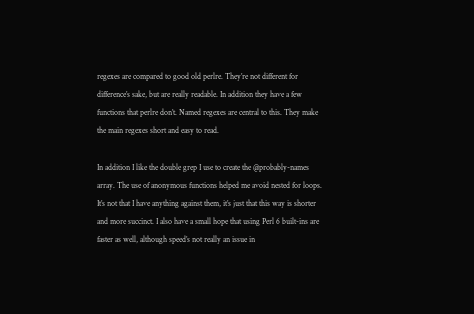regexes are compared to good old perlre. They’re not different for difference’s sake, but are really readable. In addition they have a few functions that perlre don’t. Named regexes are central to this. They make the main regexes short and easy to read.

In addition I like the double grep I use to create the @probably-names array. The use of anonymous functions helped me avoid nested for loops. It’s not that I have anything against them, it’s just that this way is shorter and more succinct. I also have a small hope that using Perl 6 built-ins are faster as well, although speed’s not really an issue in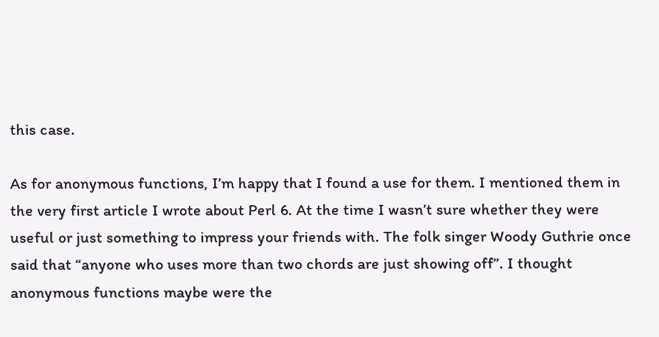this case.

As for anonymous functions, I’m happy that I found a use for them. I mentioned them in the very first article I wrote about Perl 6. At the time I wasn’t sure whether they were useful or just something to impress your friends with. The folk singer Woody Guthrie once said that “anyone who uses more than two chords are just showing off”. I thought anonymous functions maybe were the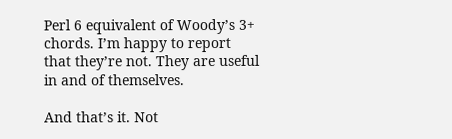Perl 6 equivalent of Woody’s 3+ chords. I’m happy to report that they’re not. They are useful in and of themselves.

And that’s it. Not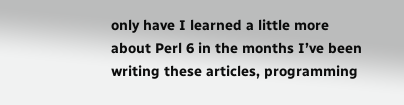only have I learned a little more about Perl 6 in the months I’ve been writing these articles, programming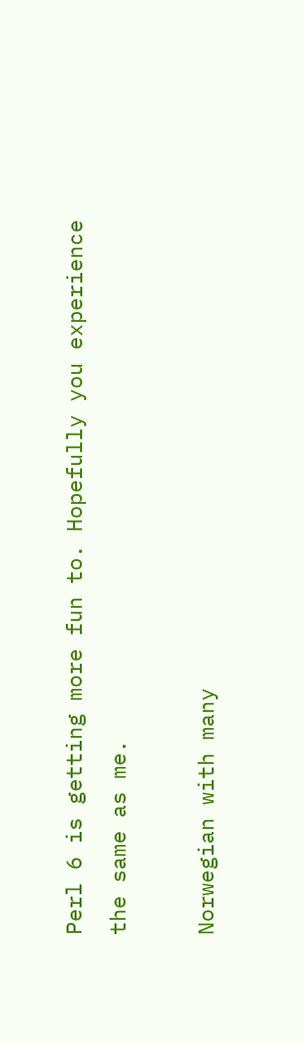Perl 6 is getting more fun to. Hopefully you experience the same as me.

Norwegian with many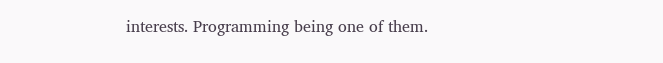interests. Programming being one of them.